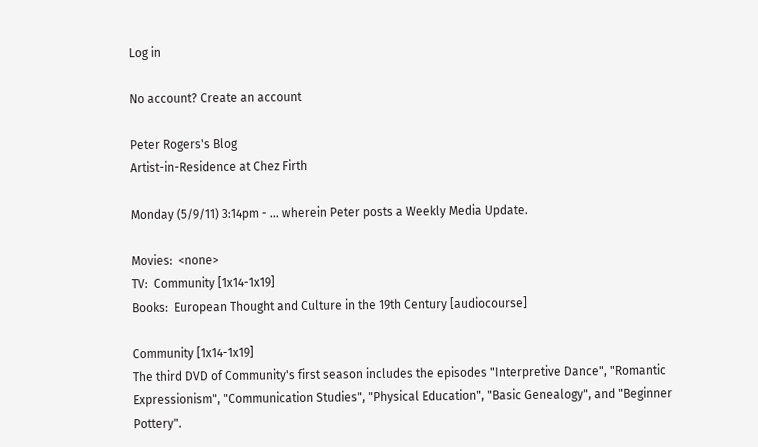Log in

No account? Create an account

Peter Rogers's Blog
Artist-in-Residence at Chez Firth

Monday (5/9/11) 3:14pm - ... wherein Peter posts a Weekly Media Update.

Movies:  <none>
TV:  Community [1x14-1x19]
Books:  European Thought and Culture in the 19th Century [audiocourse]

Community [1x14-1x19]
The third DVD of Community's first season includes the episodes "Interpretive Dance", "Romantic Expressionism", "Communication Studies", "Physical Education", "Basic Genealogy", and "Beginner Pottery".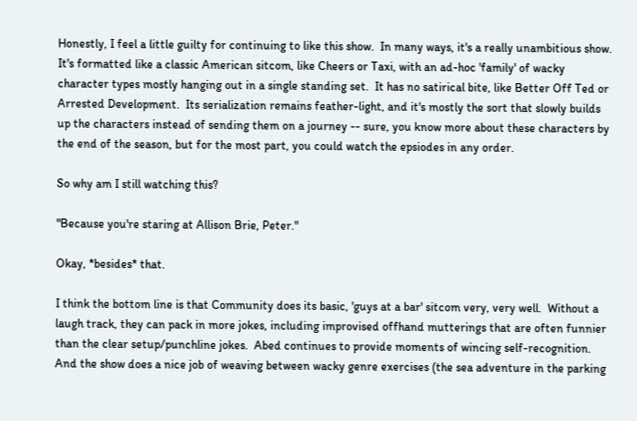Honestly, I feel a little guilty for continuing to like this show.  In many ways, it's a really unambitious show.  It's formatted like a classic American sitcom, like Cheers or Taxi, with an ad-hoc 'family' of wacky character types mostly hanging out in a single standing set.  It has no satirical bite, like Better Off Ted or Arrested Development.  Its serialization remains feather-light, and it's mostly the sort that slowly builds up the characters instead of sending them on a journey -- sure, you know more about these characters by the end of the season, but for the most part, you could watch the epsiodes in any order.

So why am I still watching this?

"Because you're staring at Allison Brie, Peter."

Okay, *besides* that.

I think the bottom line is that Community does its basic, 'guys at a bar' sitcom very, very well.  Without a laugh track, they can pack in more jokes, including improvised offhand mutterings that are often funnier than the clear setup/punchline jokes.  Abed continues to provide moments of wincing self-recognition.  And the show does a nice job of weaving between wacky genre exercises (the sea adventure in the parking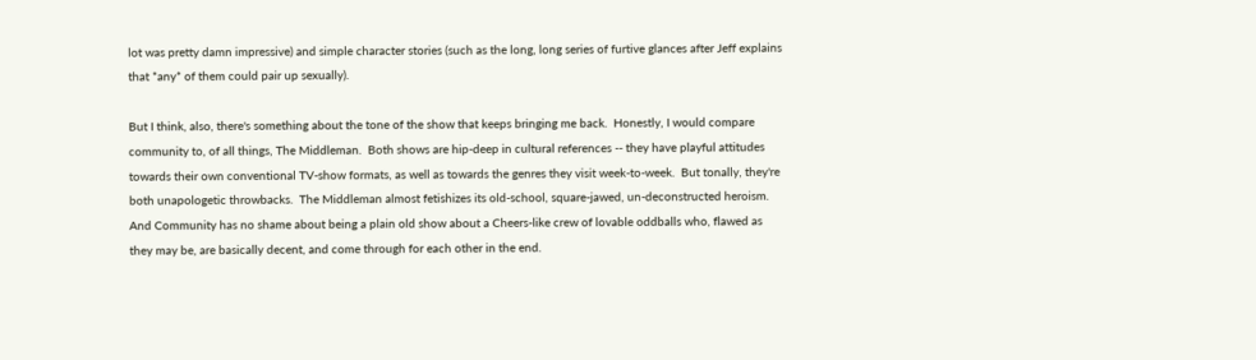lot was pretty damn impressive) and simple character stories (such as the long, long series of furtive glances after Jeff explains that *any* of them could pair up sexually).

But I think, also, there's something about the tone of the show that keeps bringing me back.  Honestly, I would compare community to, of all things, The Middleman.  Both shows are hip-deep in cultural references -- they have playful attitudes towards their own conventional TV-show formats, as well as towards the genres they visit week-to-week.  But tonally, they're both unapologetic throwbacks.  The Middleman almost fetishizes its old-school, square-jawed, un-deconstructed heroism.  And Community has no shame about being a plain old show about a Cheers-like crew of lovable oddballs who, flawed as they may be, are basically decent, and come through for each other in the end.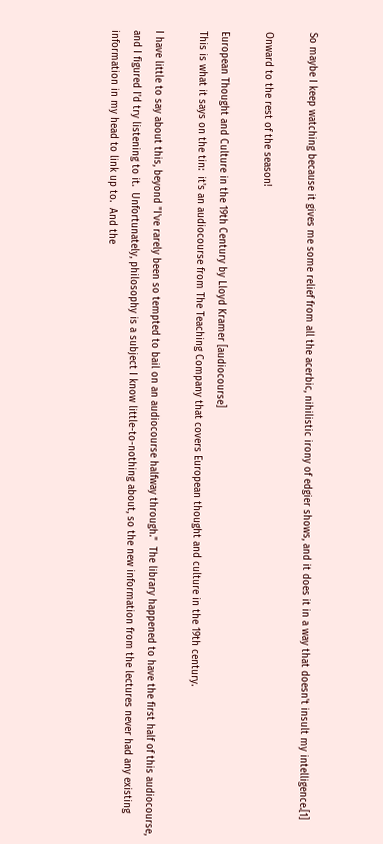So maybe I keep watching because it gives me some relief from all the acerbic, nihilistic irony of edgier shows, and it does it in a way that doesn't insult my intelligence.[1]

Onward to the rest of the season!

European Thought and Culture in the 19th Century by Lloyd Kramer [audiocourse]
This is what it says on the tin:  it's an audiocourse from The Teaching Company that covers European thought and culture in the 19th century.

I have little to say about this, beyond "I've rarely been so tempted to bail on an audiocourse halfway through."  The library happened to have the first half of this audiocourse, and I figured I'd try listening to it.  Unfortunately, philosophy is a subject I know little-to-nothing about, so the new information from the lectures never had any existing information in my head to link up to.  And the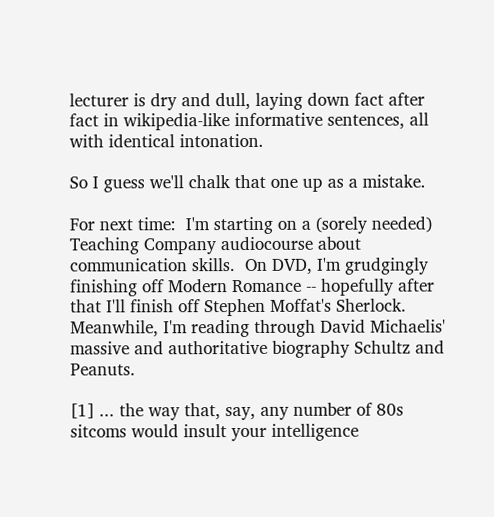lecturer is dry and dull, laying down fact after fact in wikipedia-like informative sentences, all with identical intonation.

So I guess we'll chalk that one up as a mistake.

For next time:  I'm starting on a (sorely needed) Teaching Company audiocourse about communication skills.  On DVD, I'm grudgingly finishing off Modern Romance -- hopefully after that I'll finish off Stephen Moffat's Sherlock.  Meanwhile, I'm reading through David Michaelis' massive and authoritative biography Schultz and Peanuts.

[1] ... the way that, say, any number of 80s sitcoms would insult your intelligence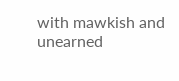with mawkish and unearned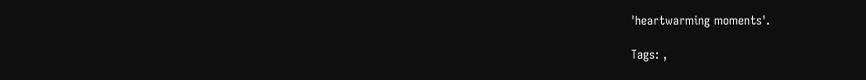'heartwarming moments'.

Tags: ,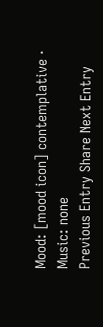Mood: [mood icon] contemplative · Music: none
Previous Entry Share Next Entry